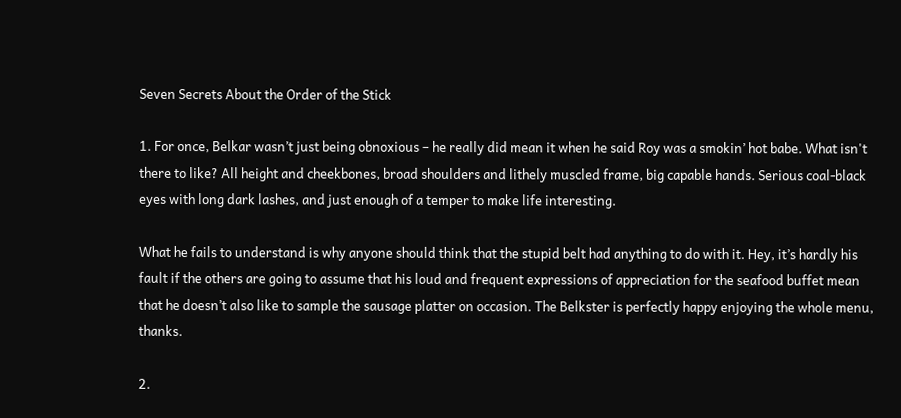Seven Secrets About the Order of the Stick

1. For once, Belkar wasn’t just being obnoxious – he really did mean it when he said Roy was a smokin’ hot babe. What isn't there to like? All height and cheekbones, broad shoulders and lithely muscled frame, big capable hands. Serious coal-black eyes with long dark lashes, and just enough of a temper to make life interesting.

What he fails to understand is why anyone should think that the stupid belt had anything to do with it. Hey, it’s hardly his fault if the others are going to assume that his loud and frequent expressions of appreciation for the seafood buffet mean that he doesn’t also like to sample the sausage platter on occasion. The Belkster is perfectly happy enjoying the whole menu, thanks.

2.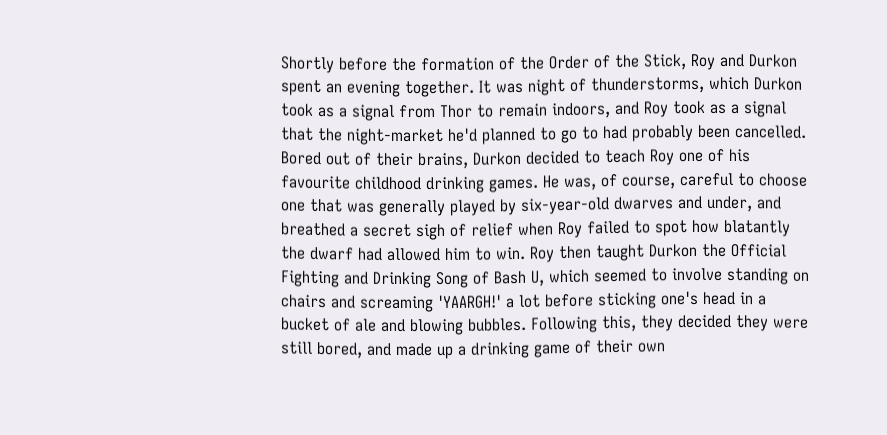Shortly before the formation of the Order of the Stick, Roy and Durkon spent an evening together. It was night of thunderstorms, which Durkon took as a signal from Thor to remain indoors, and Roy took as a signal that the night-market he'd planned to go to had probably been cancelled. Bored out of their brains, Durkon decided to teach Roy one of his favourite childhood drinking games. He was, of course, careful to choose one that was generally played by six-year-old dwarves and under, and breathed a secret sigh of relief when Roy failed to spot how blatantly the dwarf had allowed him to win. Roy then taught Durkon the Official Fighting and Drinking Song of Bash U, which seemed to involve standing on chairs and screaming 'YAARGH!' a lot before sticking one's head in a bucket of ale and blowing bubbles. Following this, they decided they were still bored, and made up a drinking game of their own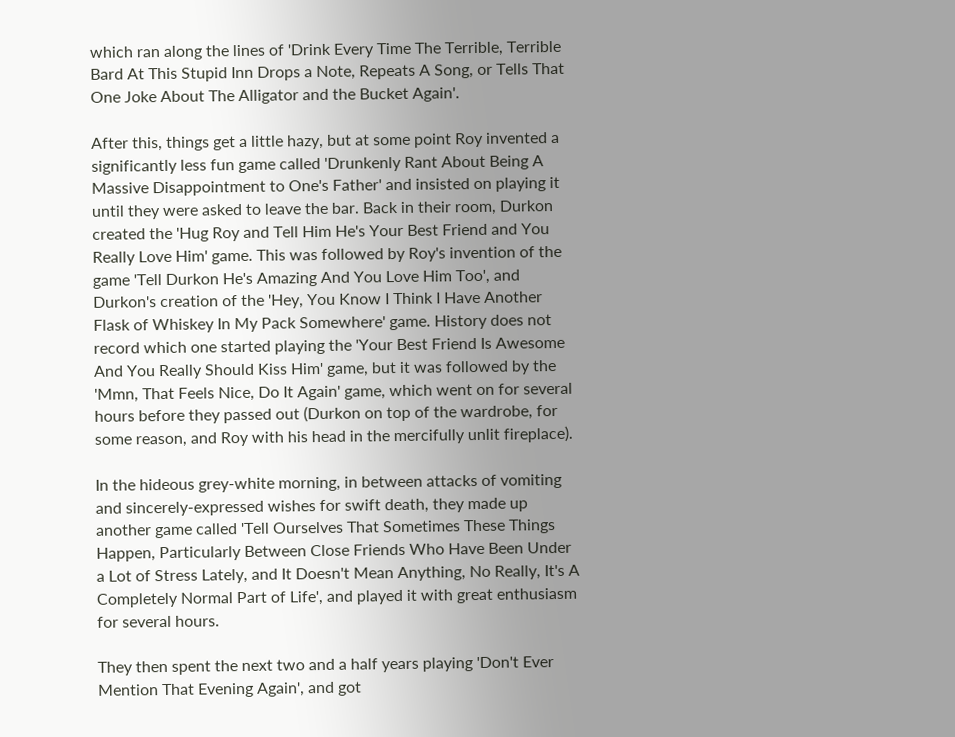which ran along the lines of 'Drink Every Time The Terrible, Terrible Bard At This Stupid Inn Drops a Note, Repeats A Song, or Tells That One Joke About The Alligator and the Bucket Again'.

After this, things get a little hazy, but at some point Roy invented a significantly less fun game called 'Drunkenly Rant About Being A Massive Disappointment to One's Father' and insisted on playing it until they were asked to leave the bar. Back in their room, Durkon created the 'Hug Roy and Tell Him He's Your Best Friend and You Really Love Him' game. This was followed by Roy's invention of the game 'Tell Durkon He's Amazing And You Love Him Too', and Durkon's creation of the 'Hey, You Know I Think I Have Another Flask of Whiskey In My Pack Somewhere' game. History does not record which one started playing the 'Your Best Friend Is Awesome And You Really Should Kiss Him' game, but it was followed by the 'Mmn, That Feels Nice, Do It Again' game, which went on for several hours before they passed out (Durkon on top of the wardrobe, for some reason, and Roy with his head in the mercifully unlit fireplace).

In the hideous grey-white morning, in between attacks of vomiting and sincerely-expressed wishes for swift death, they made up another game called 'Tell Ourselves That Sometimes These Things Happen, Particularly Between Close Friends Who Have Been Under a Lot of Stress Lately, and It Doesn't Mean Anything, No Really, It's A Completely Normal Part of Life', and played it with great enthusiasm for several hours.

They then spent the next two and a half years playing 'Don't Ever Mention That Evening Again', and got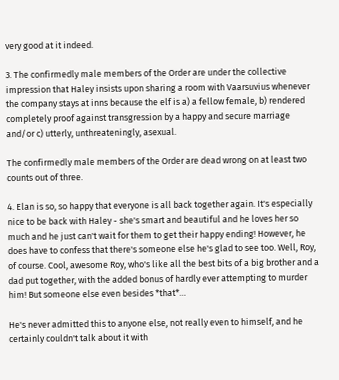very good at it indeed.

3. The confirmedly male members of the Order are under the collective impression that Haley insists upon sharing a room with Vaarsuvius whenever the company stays at inns because the elf is a) a fellow female, b) rendered completely proof against transgression by a happy and secure marriage and/or c) utterly, unthreateningly, asexual.

The confirmedly male members of the Order are dead wrong on at least two counts out of three.

4. Elan is so, so happy that everyone is all back together again. It's especially nice to be back with Haley - she's smart and beautiful and he loves her so much and he just can't wait for them to get their happy ending! However, he does have to confess that there's someone else he's glad to see too. Well, Roy, of course. Cool, awesome Roy, who's like all the best bits of a big brother and a dad put together, with the added bonus of hardly ever attempting to murder him! But someone else even besides *that*…

He's never admitted this to anyone else, not really even to himself, and he certainly couldn't talk about it with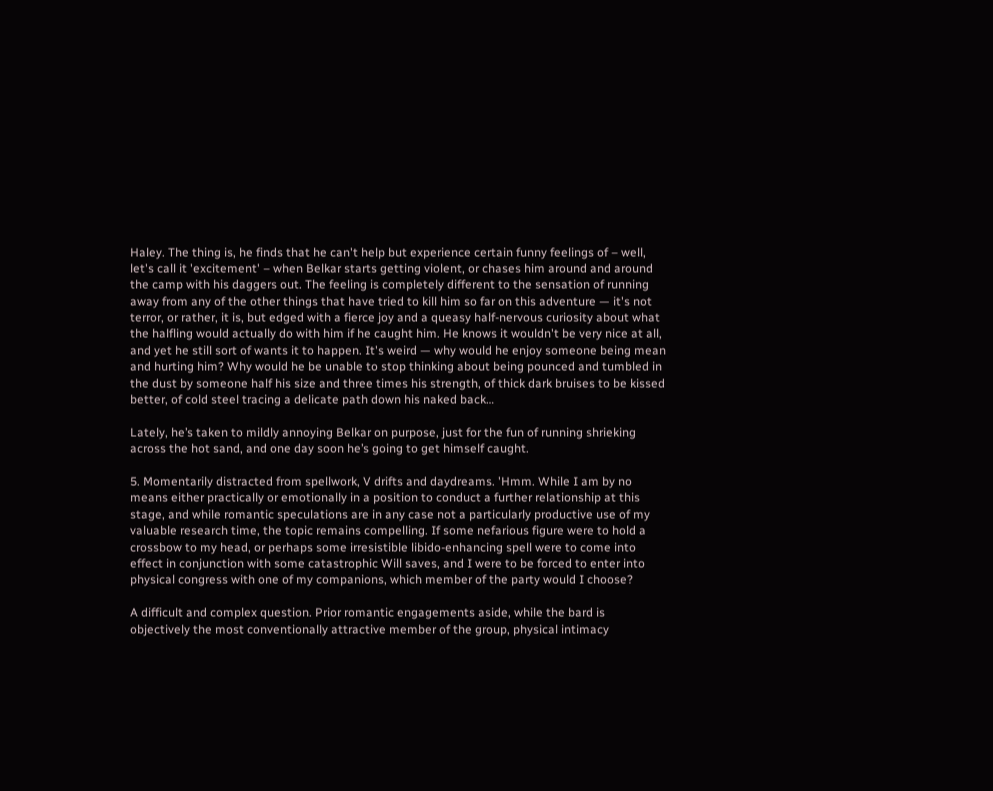Haley. The thing is, he finds that he can't help but experience certain funny feelings of – well, let's call it 'excitement' – when Belkar starts getting violent, or chases him around and around the camp with his daggers out. The feeling is completely different to the sensation of running away from any of the other things that have tried to kill him so far on this adventure — it's not terror, or rather, it is, but edged with a fierce joy and a queasy half-nervous curiosity about what the halfling would actually do with him if he caught him. He knows it wouldn't be very nice at all, and yet he still sort of wants it to happen. It's weird — why would he enjoy someone being mean and hurting him? Why would he be unable to stop thinking about being pounced and tumbled in the dust by someone half his size and three times his strength, of thick dark bruises to be kissed better, of cold steel tracing a delicate path down his naked back…

Lately, he’s taken to mildly annoying Belkar on purpose, just for the fun of running shrieking across the hot sand, and one day soon he’s going to get himself caught.

5. Momentarily distracted from spellwork, V drifts and daydreams. 'Hmm. While I am by no means either practically or emotionally in a position to conduct a further relationship at this stage, and while romantic speculations are in any case not a particularly productive use of my valuable research time, the topic remains compelling. If some nefarious figure were to hold a crossbow to my head, or perhaps some irresistible libido-enhancing spell were to come into effect in conjunction with some catastrophic Will saves, and I were to be forced to enter into physical congress with one of my companions, which member of the party would I choose?

A difficult and complex question. Prior romantic engagements aside, while the bard is objectively the most conventionally attractive member of the group, physical intimacy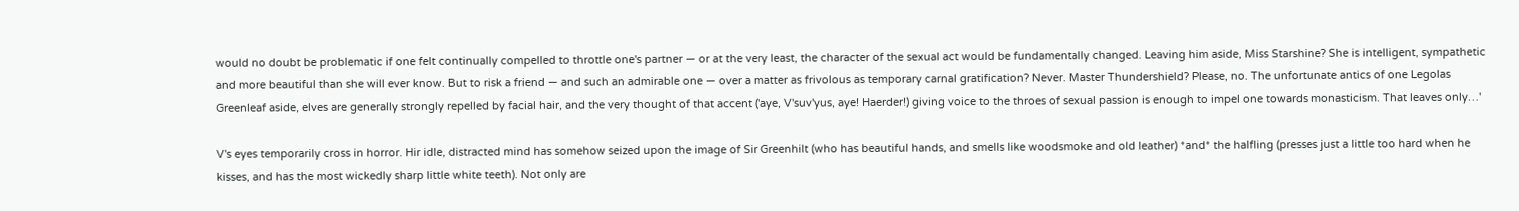would no doubt be problematic if one felt continually compelled to throttle one's partner — or at the very least, the character of the sexual act would be fundamentally changed. Leaving him aside, Miss Starshine? She is intelligent, sympathetic and more beautiful than she will ever know. But to risk a friend — and such an admirable one — over a matter as frivolous as temporary carnal gratification? Never. Master Thundershield? Please, no. The unfortunate antics of one Legolas Greenleaf aside, elves are generally strongly repelled by facial hair, and the very thought of that accent ('aye, V'suv'yus, aye! Haerder!) giving voice to the throes of sexual passion is enough to impel one towards monasticism. That leaves only…'

V's eyes temporarily cross in horror. Hir idle, distracted mind has somehow seized upon the image of Sir Greenhilt (who has beautiful hands, and smells like woodsmoke and old leather) *and* the halfling (presses just a little too hard when he kisses, and has the most wickedly sharp little white teeth). Not only are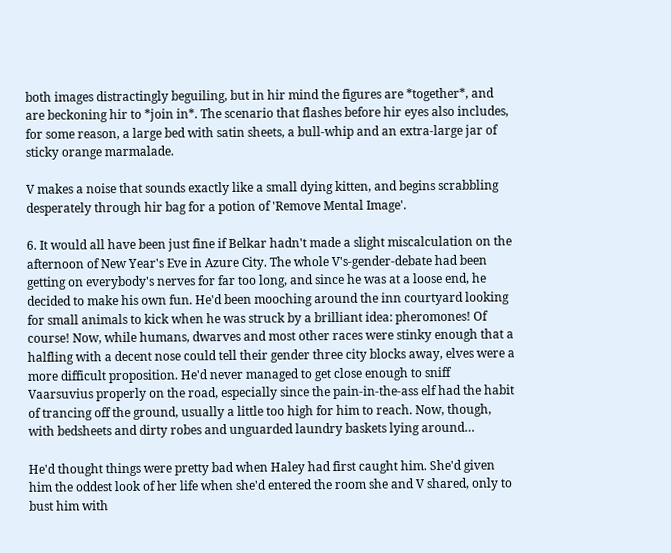both images distractingly beguiling, but in hir mind the figures are *together*, and are beckoning hir to *join in*. The scenario that flashes before hir eyes also includes, for some reason, a large bed with satin sheets, a bull-whip and an extra-large jar of sticky orange marmalade.

V makes a noise that sounds exactly like a small dying kitten, and begins scrabbling desperately through hir bag for a potion of 'Remove Mental Image'.

6. It would all have been just fine if Belkar hadn't made a slight miscalculation on the afternoon of New Year's Eve in Azure City. The whole V's-gender-debate had been getting on everybody's nerves for far too long, and since he was at a loose end, he decided to make his own fun. He'd been mooching around the inn courtyard looking for small animals to kick when he was struck by a brilliant idea: pheromones! Of course! Now, while humans, dwarves and most other races were stinky enough that a halfling with a decent nose could tell their gender three city blocks away, elves were a more difficult proposition. He'd never managed to get close enough to sniff Vaarsuvius properly on the road, especially since the pain-in-the-ass elf had the habit of trancing off the ground, usually a little too high for him to reach. Now, though, with bedsheets and dirty robes and unguarded laundry baskets lying around…

He'd thought things were pretty bad when Haley had first caught him. She'd given him the oddest look of her life when she'd entered the room she and V shared, only to bust him with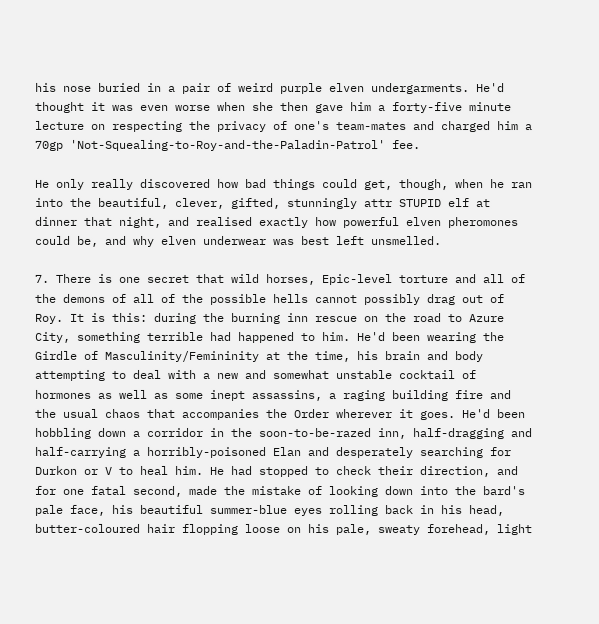his nose buried in a pair of weird purple elven undergarments. He'd thought it was even worse when she then gave him a forty-five minute lecture on respecting the privacy of one's team-mates and charged him a 70gp 'Not-Squealing-to-Roy-and-the-Paladin-Patrol' fee.

He only really discovered how bad things could get, though, when he ran into the beautiful, clever, gifted, stunningly attr STUPID elf at dinner that night, and realised exactly how powerful elven pheromones could be, and why elven underwear was best left unsmelled.

7. There is one secret that wild horses, Epic-level torture and all of the demons of all of the possible hells cannot possibly drag out of Roy. It is this: during the burning inn rescue on the road to Azure City, something terrible had happened to him. He'd been wearing the Girdle of Masculinity/Femininity at the time, his brain and body attempting to deal with a new and somewhat unstable cocktail of hormones as well as some inept assassins, a raging building fire and the usual chaos that accompanies the Order wherever it goes. He'd been hobbling down a corridor in the soon-to-be-razed inn, half-dragging and half-carrying a horribly-poisoned Elan and desperately searching for Durkon or V to heal him. He had stopped to check their direction, and for one fatal second, made the mistake of looking down into the bard's pale face, his beautiful summer-blue eyes rolling back in his head, butter-coloured hair flopping loose on his pale, sweaty forehead, light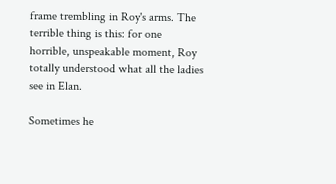frame trembling in Roy's arms. The terrible thing is this: for one horrible, unspeakable moment, Roy totally understood what all the ladies see in Elan.

Sometimes he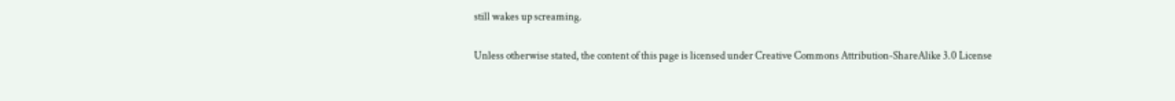still wakes up screaming.

Unless otherwise stated, the content of this page is licensed under Creative Commons Attribution-ShareAlike 3.0 License